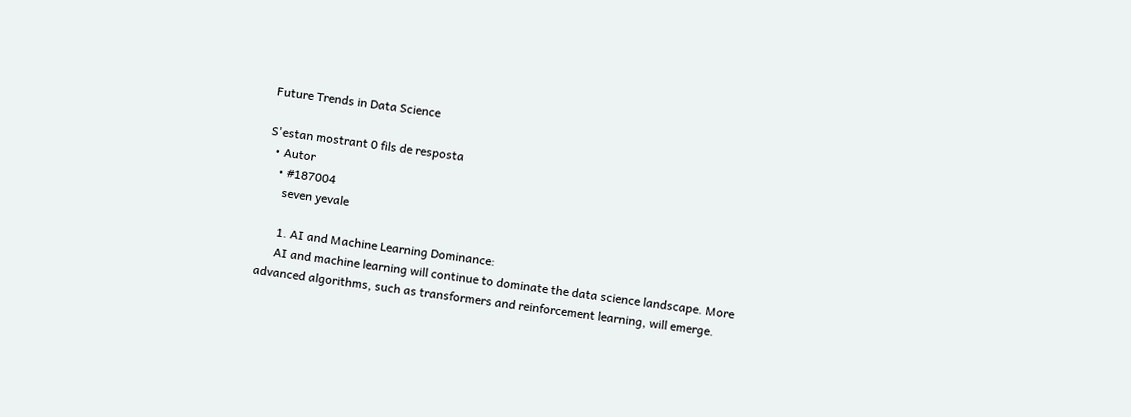Future Trends in Data Science

S'estan mostrant 0 fils de resposta
  • Autor
    • #187004
      seven yevale

      1. AI and Machine Learning Dominance:
      AI and machine learning will continue to dominate the data science landscape. More advanced algorithms, such as transformers and reinforcement learning, will emerge.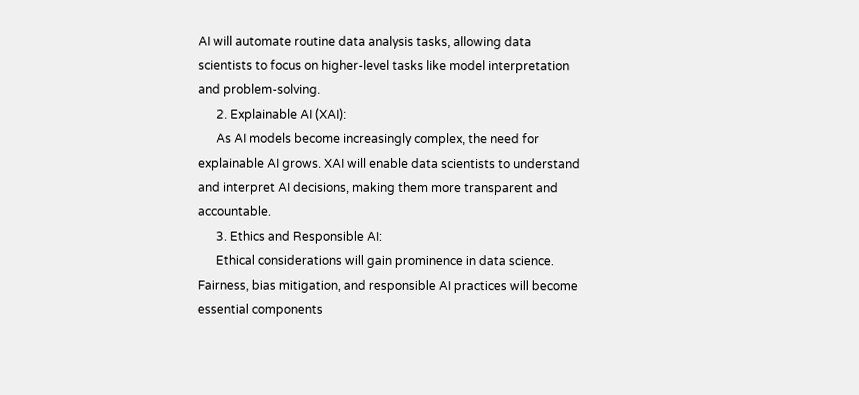AI will automate routine data analysis tasks, allowing data scientists to focus on higher-level tasks like model interpretation and problem-solving.
      2. Explainable AI (XAI):
      As AI models become increasingly complex, the need for explainable AI grows. XAI will enable data scientists to understand and interpret AI decisions, making them more transparent and accountable.
      3. Ethics and Responsible AI:
      Ethical considerations will gain prominence in data science. Fairness, bias mitigation, and responsible AI practices will become essential components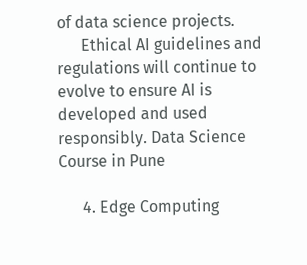of data science projects.
      Ethical AI guidelines and regulations will continue to evolve to ensure AI is developed and used responsibly. Data Science Course in Pune

      4. Edge Computing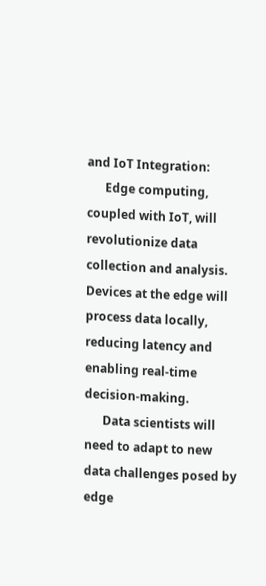and IoT Integration:
      Edge computing, coupled with IoT, will revolutionize data collection and analysis. Devices at the edge will process data locally, reducing latency and enabling real-time decision-making.
      Data scientists will need to adapt to new data challenges posed by edge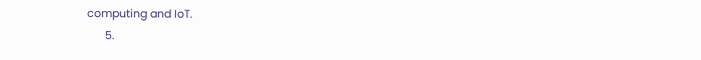computing and IoT.
      5.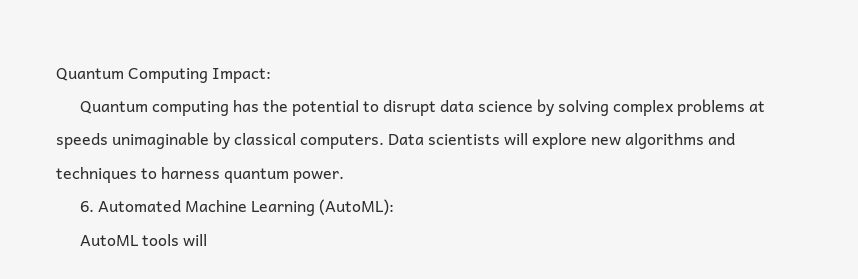Quantum Computing Impact:
      Quantum computing has the potential to disrupt data science by solving complex problems at speeds unimaginable by classical computers. Data scientists will explore new algorithms and techniques to harness quantum power.
      6. Automated Machine Learning (AutoML):
      AutoML tools will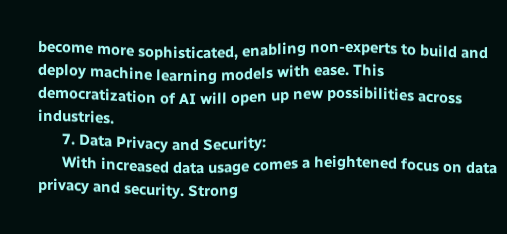become more sophisticated, enabling non-experts to build and deploy machine learning models with ease. This democratization of AI will open up new possibilities across industries.
      7. Data Privacy and Security:
      With increased data usage comes a heightened focus on data privacy and security. Strong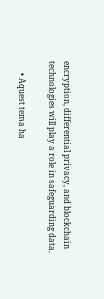encryption, differential privacy, and blockchain technologies will play a role in safeguarding data.

      • Aquest tema ha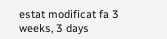estat modificat fa 3 weeks, 3 days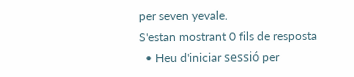per seven yevale.
S'estan mostrant 0 fils de resposta
  • Heu d'iniciar sessió per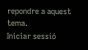repondre a aquest tema.
Iniciar sessió